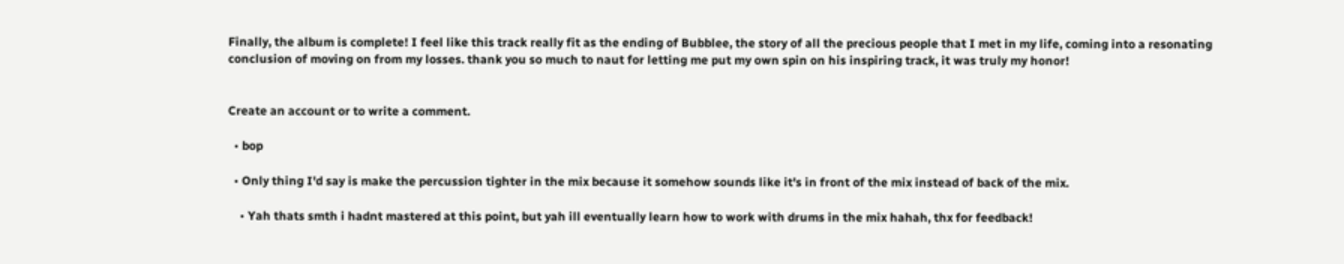Finally, the album is complete! I feel like this track really fit as the ending of Bubblee, the story of all the precious people that I met in my life, coming into a resonating conclusion of moving on from my losses. thank you so much to naut for letting me put my own spin on his inspiring track, it was truly my honor!


Create an account or to write a comment.

  • bop

  • Only thing I'd say is make the percussion tighter in the mix because it somehow sounds like it's in front of the mix instead of back of the mix.

    • Yah thats smth i hadnt mastered at this point, but yah ill eventually learn how to work with drums in the mix hahah, thx for feedback!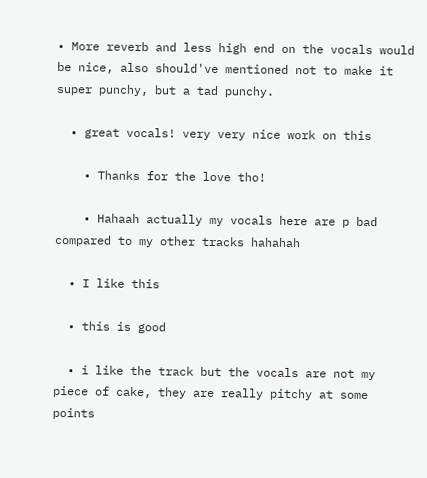• More reverb and less high end on the vocals would be nice, also should've mentioned not to make it super punchy, but a tad punchy.

  • great vocals! very very nice work on this

    • Thanks for the love tho!

    • Hahaah actually my vocals here are p bad compared to my other tracks hahahah

  • I like this

  • this is good

  • i like the track but the vocals are not my piece of cake, they are really pitchy at some points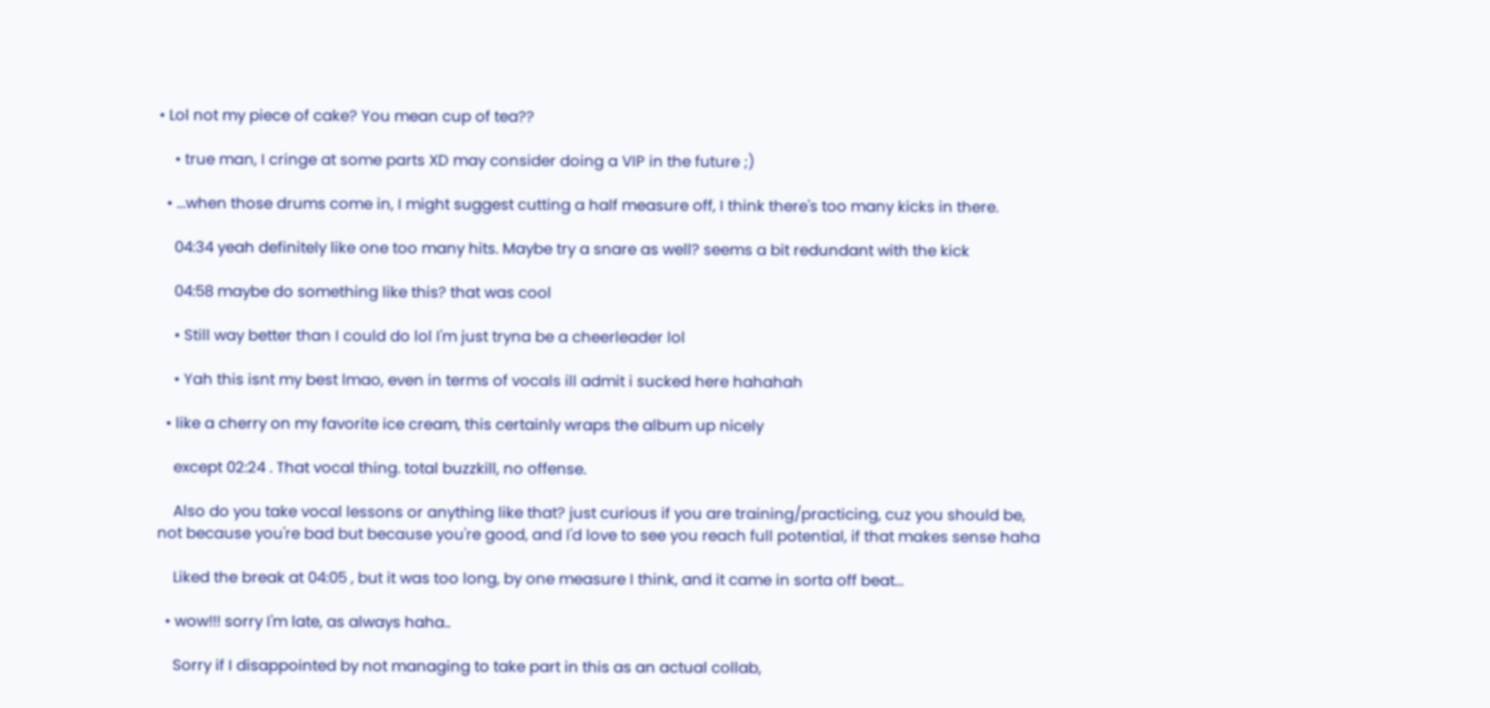• Lol not my piece of cake? You mean cup of tea??

    • true man, I cringe at some parts XD may consider doing a VIP in the future ;)

  • ...when those drums come in, I might suggest cutting a half measure off, I think there's too many kicks in there.

    04:34 yeah definitely like one too many hits. Maybe try a snare as well? seems a bit redundant with the kick

    04:58 maybe do something like this? that was cool

    • Still way better than I could do lol I'm just tryna be a cheerleader lol

    • Yah this isnt my best lmao, even in terms of vocals ill admit i sucked here hahahah

  • like a cherry on my favorite ice cream, this certainly wraps the album up nicely

    except 02:24 . That vocal thing. total buzzkill, no offense.

    Also do you take vocal lessons or anything like that? just curious if you are training/practicing, cuz you should be, not because you're bad but because you're good, and I'd love to see you reach full potential, if that makes sense haha

    Liked the break at 04:05 , but it was too long, by one measure I think, and it came in sorta off beat...

  • wow!!! sorry I'm late, as always haha..

    Sorry if I disappointed by not managing to take part in this as an actual collab,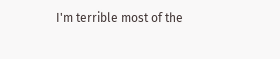I'm terrible most of the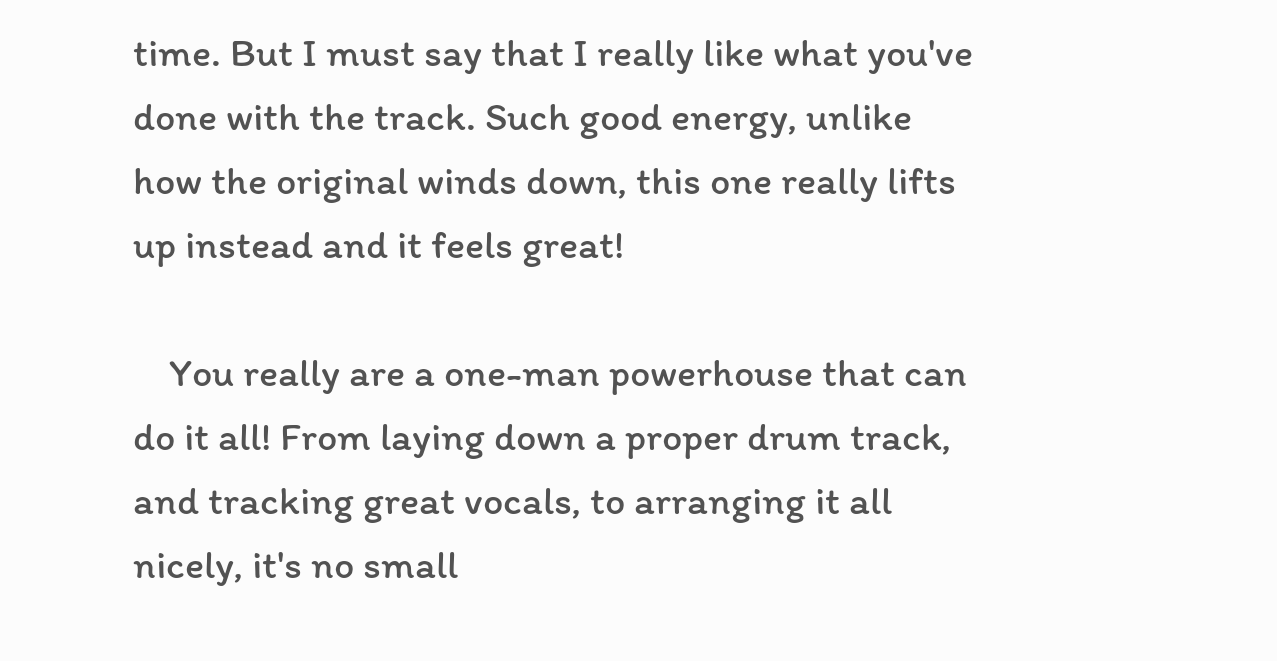time. But I must say that I really like what you've done with the track. Such good energy, unlike how the original winds down, this one really lifts up instead and it feels great!

    You really are a one-man powerhouse that can do it all! From laying down a proper drum track, and tracking great vocals, to arranging it all nicely, it's no small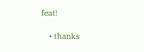feat!

    • thanks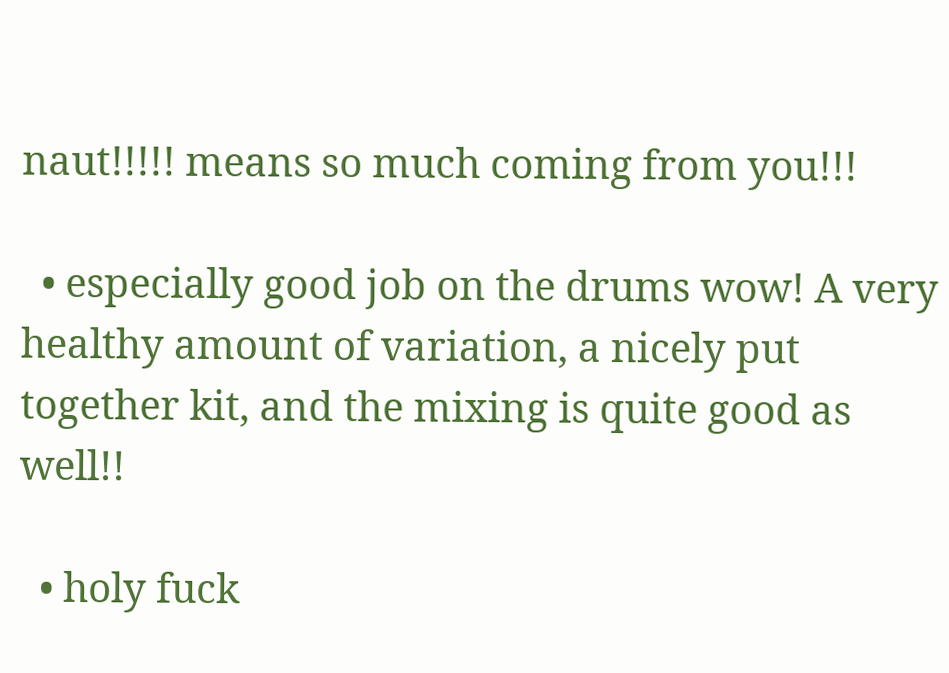naut!!!!! means so much coming from you!!!

  • especially good job on the drums wow! A very healthy amount of variation, a nicely put together kit, and the mixing is quite good as well!!

  • holy fuck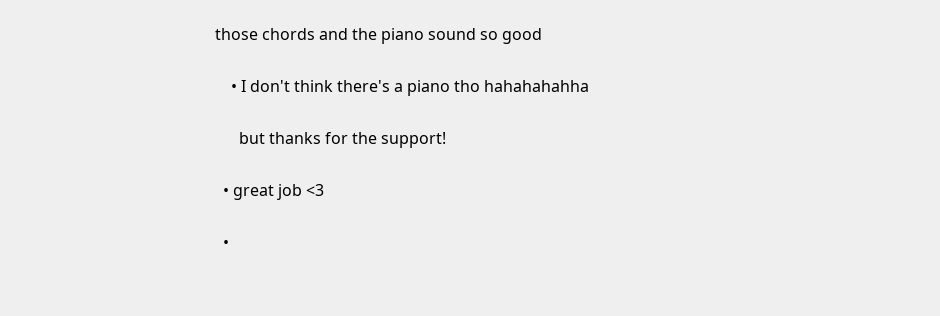those chords and the piano sound so good

    • I don't think there's a piano tho hahahahahha

      but thanks for the support!

  • great job <3

  •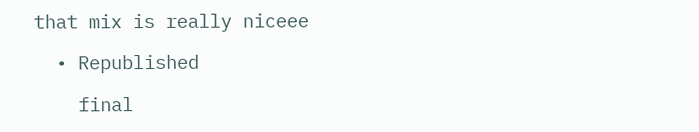that mix is really niceee

  • Republished

    final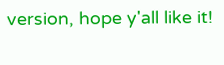version, hope y'all like it!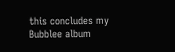this concludes my Bubblee album